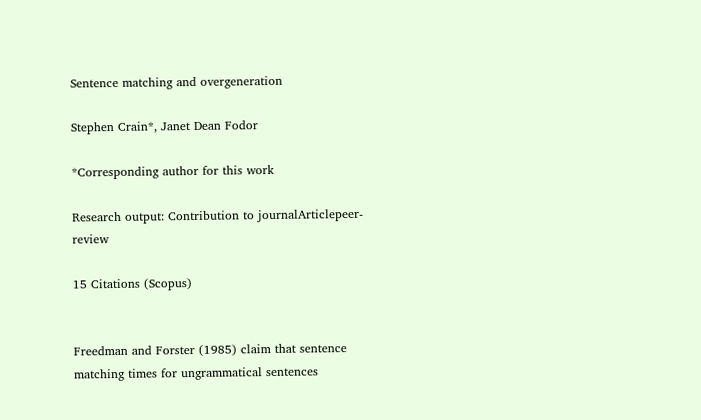Sentence matching and overgeneration

Stephen Crain*, Janet Dean Fodor

*Corresponding author for this work

Research output: Contribution to journalArticlepeer-review

15 Citations (Scopus)


Freedman and Forster (1985) claim that sentence matching times for ungrammatical sentences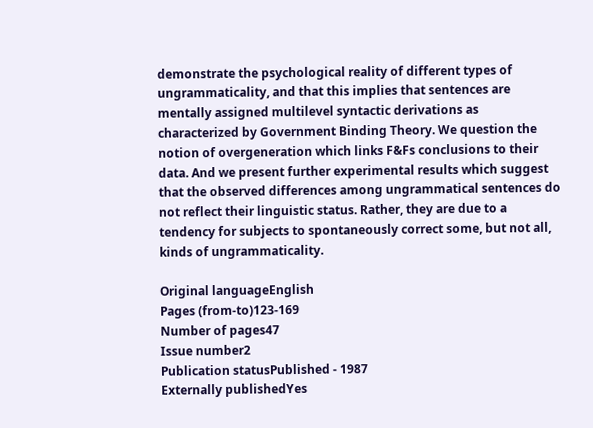demonstrate the psychological reality of different types of ungrammaticality, and that this implies that sentences are mentally assigned multilevel syntactic derivations as characterized by Government Binding Theory. We question the notion of overgeneration which links F&Fs conclusions to their data. And we present further experimental results which suggest that the observed differences among ungrammatical sentences do not reflect their linguistic status. Rather, they are due to a tendency for subjects to spontaneously correct some, but not all, kinds of ungrammaticality.

Original languageEnglish
Pages (from-to)123-169
Number of pages47
Issue number2
Publication statusPublished - 1987
Externally publishedYes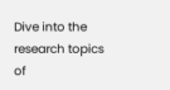Dive into the research topics of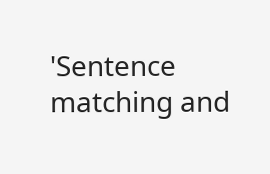'Sentence matching and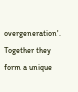overgeneration'. Together they form a unique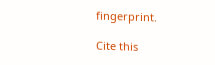fingerprint.

Cite this